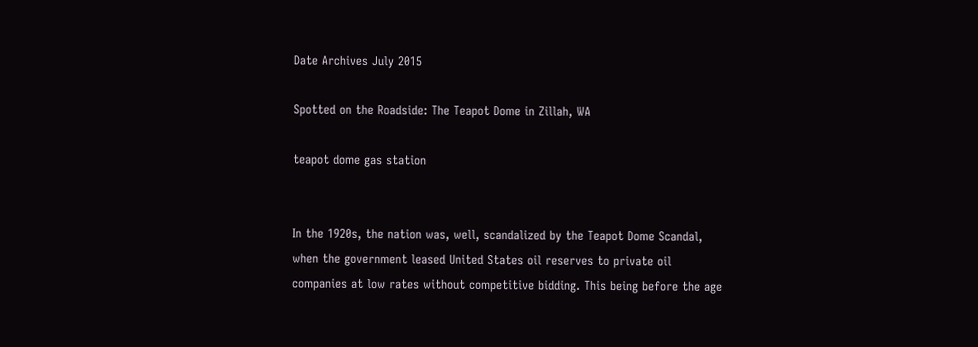Date Archives July 2015

Spotted on the Roadside: The Teapot Dome in Zillah, WA

teapot dome gas station


In the 1920s, the nation was, well, scandalized by the Teapot Dome Scandal, when the government leased United States oil reserves to private oil companies at low rates without competitive bidding. This being before the age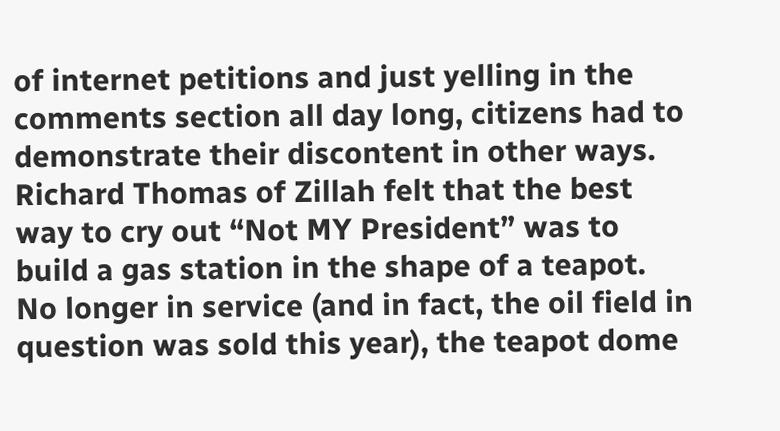of internet petitions and just yelling in the comments section all day long, citizens had to demonstrate their discontent in other ways. Richard Thomas of Zillah felt that the best way to cry out “Not MY President” was to build a gas station in the shape of a teapot. No longer in service (and in fact, the oil field in question was sold this year), the teapot dome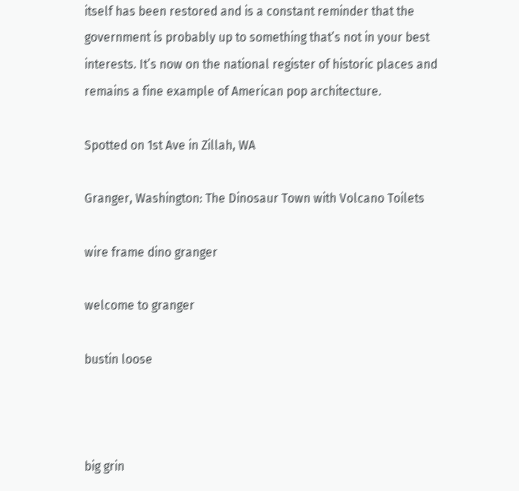itself has been restored and is a constant reminder that the government is probably up to something that’s not in your best interests. It’s now on the national register of historic places and remains a fine example of American pop architecture.

Spotted on 1st Ave in Zillah, WA

Granger, Washington: The Dinosaur Town with Volcano Toilets

wire frame dino granger

welcome to granger

bustin loose



big grin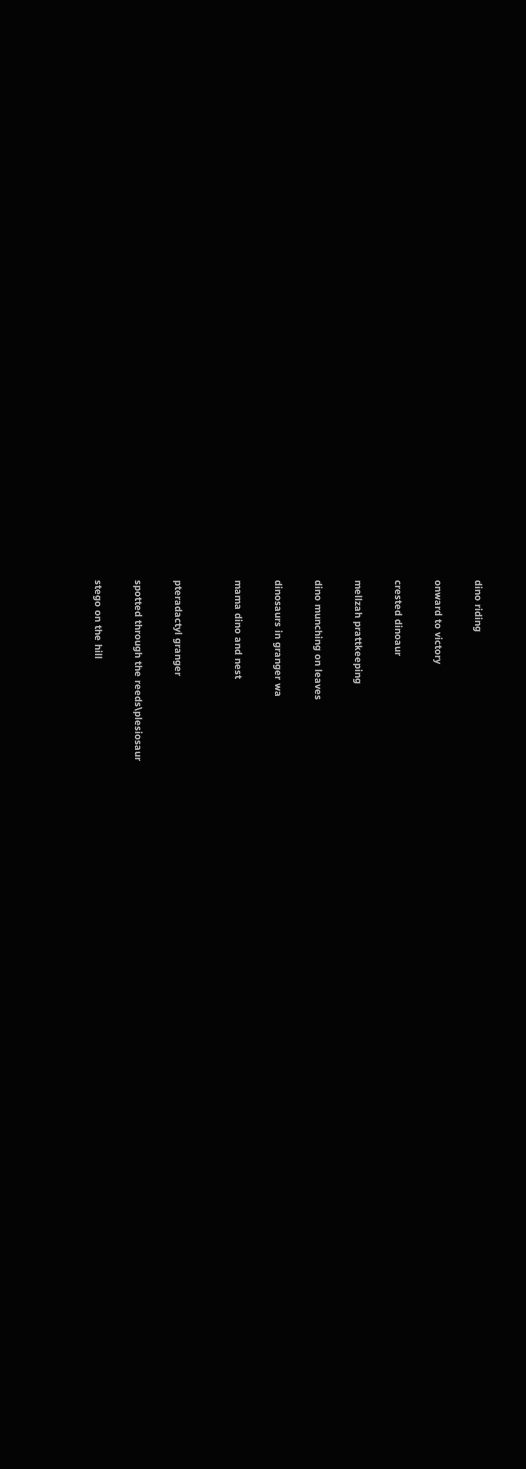dino riding

onward to victory

crested dinoaur

mellzah prattkeeping

dino munching on leaves

dinosaurs in granger wa

mama dino and nest


pteradactyl granger

spotted through the reeds\plesiosaur

stego on the hill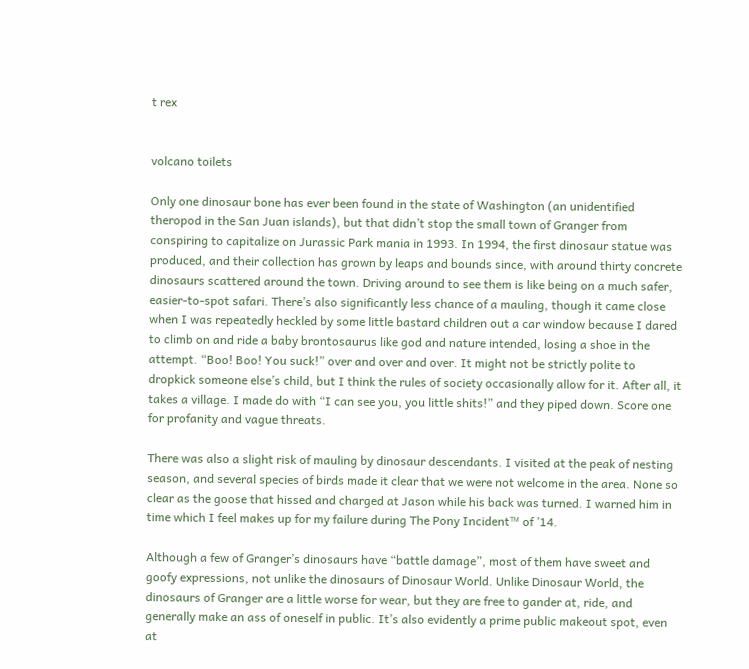t rex


volcano toilets

Only one dinosaur bone has ever been found in the state of Washington (an unidentified theropod in the San Juan islands), but that didn’t stop the small town of Granger from conspiring to capitalize on Jurassic Park mania in 1993. In 1994, the first dinosaur statue was produced, and their collection has grown by leaps and bounds since, with around thirty concrete dinosaurs scattered around the town. Driving around to see them is like being on a much safer, easier-to-spot safari. There’s also significantly less chance of a mauling, though it came close when I was repeatedly heckled by some little bastard children out a car window because I dared to climb on and ride a baby brontosaurus like god and nature intended, losing a shoe in the attempt. “Boo! Boo! You suck!” over and over and over. It might not be strictly polite to dropkick someone else’s child, but I think the rules of society occasionally allow for it. After all, it takes a village. I made do with “I can see you, you little shits!” and they piped down. Score one for profanity and vague threats.

There was also a slight risk of mauling by dinosaur descendants. I visited at the peak of nesting season, and several species of birds made it clear that we were not welcome in the area. None so clear as the goose that hissed and charged at Jason while his back was turned. I warned him in time which I feel makes up for my failure during The Pony Incident™ of ’14.

Although a few of Granger’s dinosaurs have “battle damage”, most of them have sweet and goofy expressions, not unlike the dinosaurs of Dinosaur World. Unlike Dinosaur World, the dinosaurs of Granger are a little worse for wear, but they are free to gander at, ride, and generally make an ass of oneself in public. It’s also evidently a prime public makeout spot, even at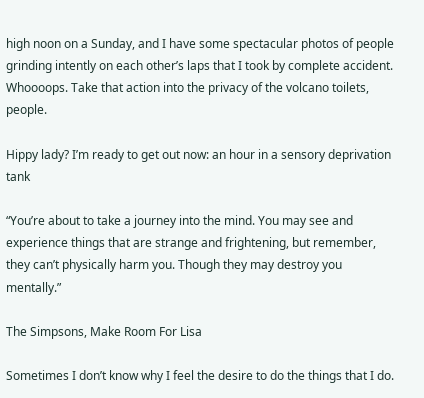high noon on a Sunday, and I have some spectacular photos of people grinding intently on each other’s laps that I took by complete accident. Whoooops. Take that action into the privacy of the volcano toilets, people.

Hippy lady? I’m ready to get out now: an hour in a sensory deprivation tank

“You’re about to take a journey into the mind. You may see and experience things that are strange and frightening, but remember, they can’t physically harm you. Though they may destroy you mentally.”

The Simpsons, Make Room For Lisa

Sometimes I don’t know why I feel the desire to do the things that I do.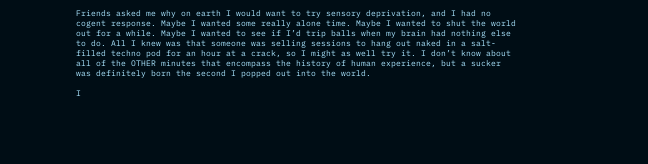Friends asked me why on earth I would want to try sensory deprivation, and I had no cogent response. Maybe I wanted some really alone time. Maybe I wanted to shut the world out for a while. Maybe I wanted to see if I’d trip balls when my brain had nothing else to do. All I knew was that someone was selling sessions to hang out naked in a salt-filled techno pod for an hour at a crack, so I might as well try it. I don’t know about all of the OTHER minutes that encompass the history of human experience, but a sucker was definitely born the second I popped out into the world.

I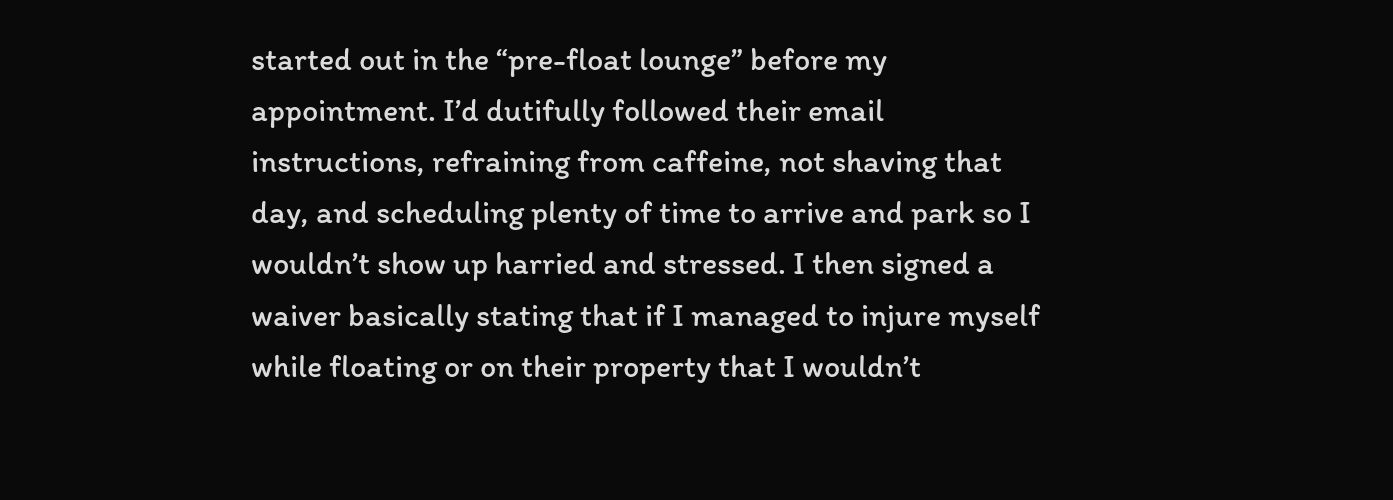started out in the “pre-float lounge” before my appointment. I’d dutifully followed their email instructions, refraining from caffeine, not shaving that day, and scheduling plenty of time to arrive and park so I wouldn’t show up harried and stressed. I then signed a waiver basically stating that if I managed to injure myself while floating or on their property that I wouldn’t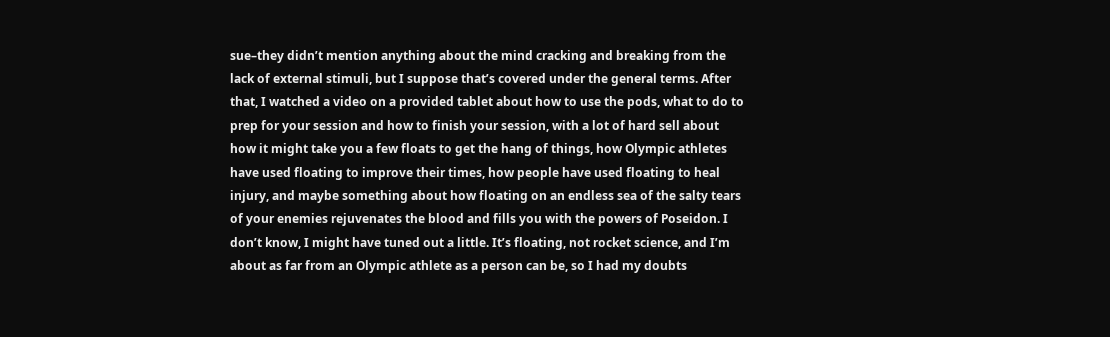sue–they didn’t mention anything about the mind cracking and breaking from the lack of external stimuli, but I suppose that’s covered under the general terms. After that, I watched a video on a provided tablet about how to use the pods, what to do to prep for your session and how to finish your session, with a lot of hard sell about how it might take you a few floats to get the hang of things, how Olympic athletes have used floating to improve their times, how people have used floating to heal injury, and maybe something about how floating on an endless sea of the salty tears of your enemies rejuvenates the blood and fills you with the powers of Poseidon. I don’t know, I might have tuned out a little. It’s floating, not rocket science, and I’m about as far from an Olympic athlete as a person can be, so I had my doubts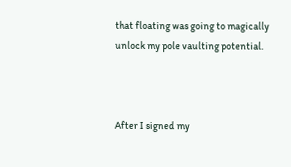that floating was going to magically unlock my pole vaulting potential.



After I signed my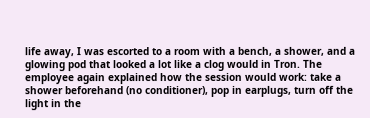life away, I was escorted to a room with a bench, a shower, and a glowing pod that looked a lot like a clog would in Tron. The employee again explained how the session would work: take a shower beforehand (no conditioner), pop in earplugs, turn off the light in the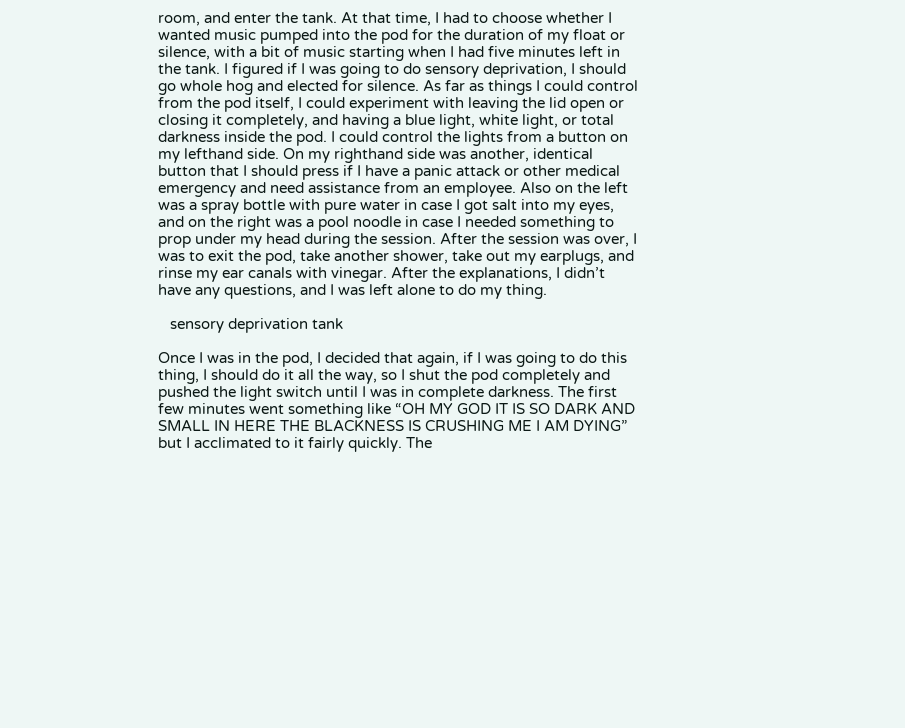room, and enter the tank. At that time, I had to choose whether I wanted music pumped into the pod for the duration of my float or silence, with a bit of music starting when I had five minutes left in the tank. I figured if I was going to do sensory deprivation, I should go whole hog and elected for silence. As far as things I could control from the pod itself, I could experiment with leaving the lid open or closing it completely, and having a blue light, white light, or total darkness inside the pod. I could control the lights from a button on my lefthand side. On my righthand side was another, identical button that I should press if I have a panic attack or other medical emergency and need assistance from an employee. Also on the left was a spray bottle with pure water in case I got salt into my eyes, and on the right was a pool noodle in case I needed something to prop under my head during the session. After the session was over, I was to exit the pod, take another shower, take out my earplugs, and rinse my ear canals with vinegar. After the explanations, I didn’t have any questions, and I was left alone to do my thing.

   sensory deprivation tank

Once I was in the pod, I decided that again, if I was going to do this thing, I should do it all the way, so I shut the pod completely and pushed the light switch until I was in complete darkness. The first few minutes went something like “OH MY GOD IT IS SO DARK AND SMALL IN HERE THE BLACKNESS IS CRUSHING ME I AM DYING” but I acclimated to it fairly quickly. The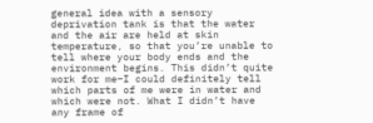general idea with a sensory deprivation tank is that the water and the air are held at skin temperature, so that you’re unable to tell where your body ends and the environment begins. This didn’t quite work for me–I could definitely tell which parts of me were in water and which were not. What I didn’t have any frame of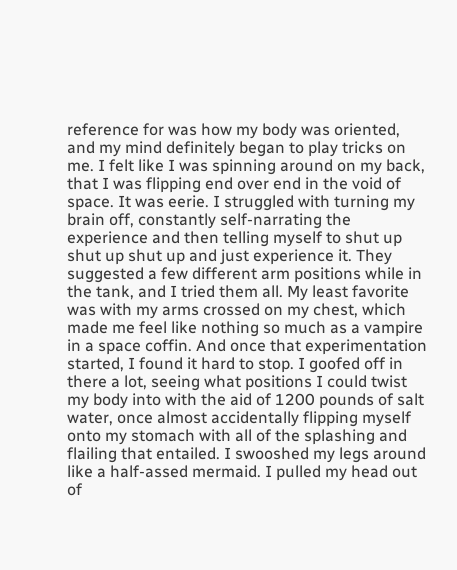reference for was how my body was oriented, and my mind definitely began to play tricks on me. I felt like I was spinning around on my back, that I was flipping end over end in the void of space. It was eerie. I struggled with turning my brain off, constantly self-narrating the experience and then telling myself to shut up shut up shut up and just experience it. They suggested a few different arm positions while in the tank, and I tried them all. My least favorite was with my arms crossed on my chest, which made me feel like nothing so much as a vampire in a space coffin. And once that experimentation started, I found it hard to stop. I goofed off in there a lot, seeing what positions I could twist my body into with the aid of 1200 pounds of salt water, once almost accidentally flipping myself onto my stomach with all of the splashing and flailing that entailed. I swooshed my legs around like a half-assed mermaid. I pulled my head out of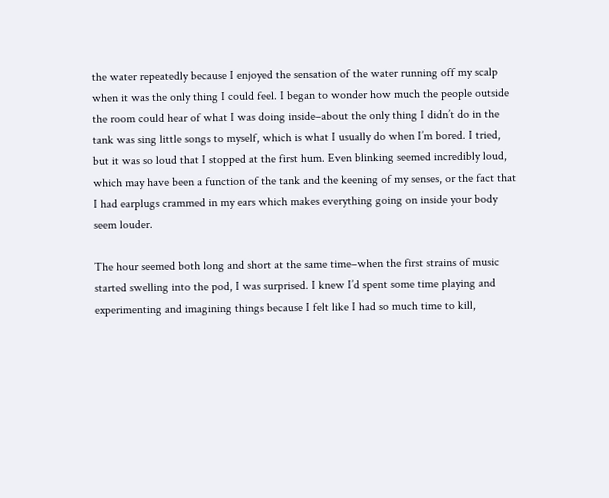the water repeatedly because I enjoyed the sensation of the water running off my scalp when it was the only thing I could feel. I began to wonder how much the people outside the room could hear of what I was doing inside–about the only thing I didn’t do in the tank was sing little songs to myself, which is what I usually do when I’m bored. I tried, but it was so loud that I stopped at the first hum. Even blinking seemed incredibly loud, which may have been a function of the tank and the keening of my senses, or the fact that I had earplugs crammed in my ears which makes everything going on inside your body seem louder.

The hour seemed both long and short at the same time–when the first strains of music started swelling into the pod, I was surprised. I knew I’d spent some time playing and experimenting and imagining things because I felt like I had so much time to kill,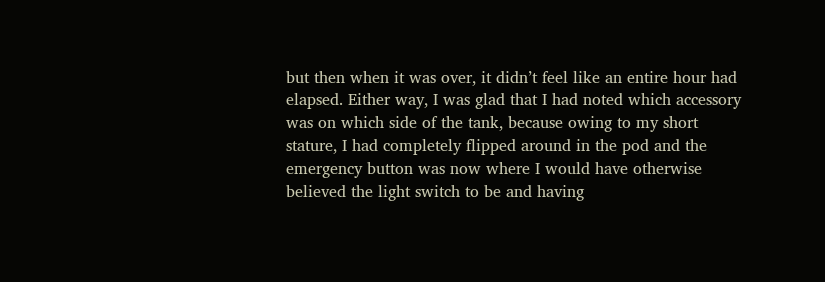but then when it was over, it didn’t feel like an entire hour had elapsed. Either way, I was glad that I had noted which accessory was on which side of the tank, because owing to my short stature, I had completely flipped around in the pod and the emergency button was now where I would have otherwise believed the light switch to be and having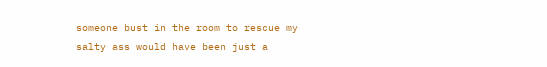someone bust in the room to rescue my salty ass would have been just a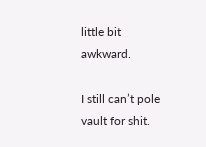little bit awkward.

I still can’t pole vault for shit.